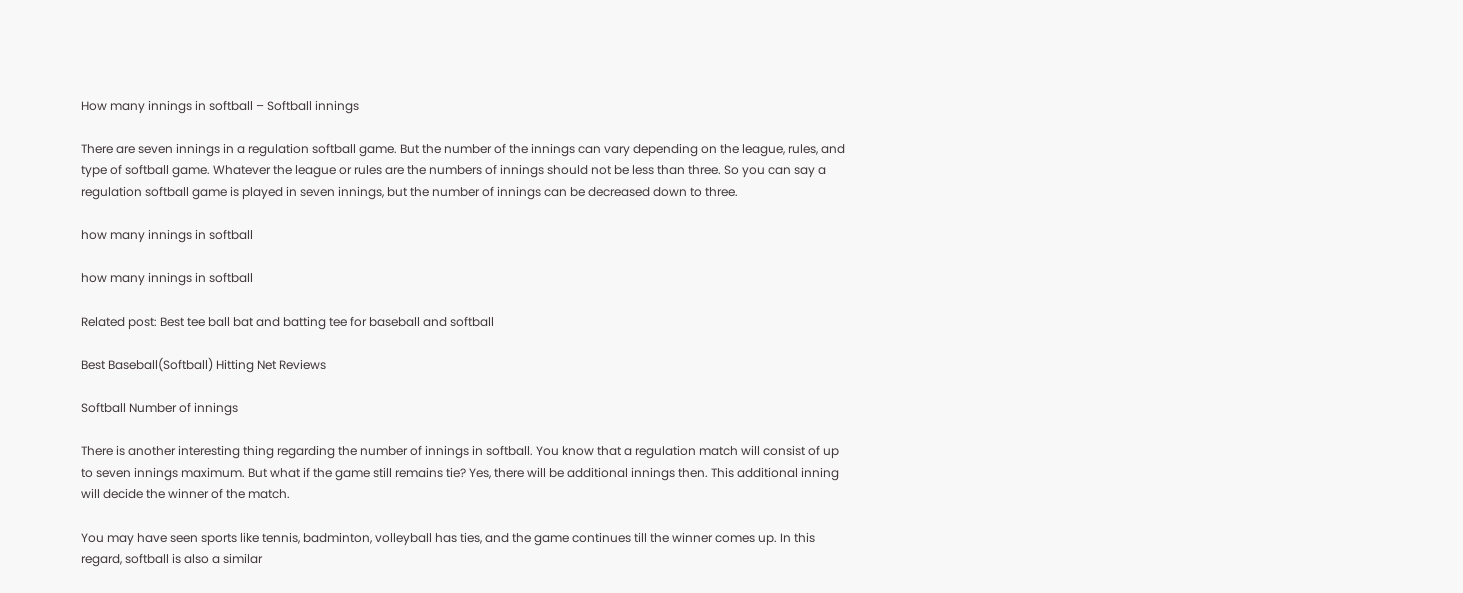How many innings in softball – Softball innings

There are seven innings in a regulation softball game. But the number of the innings can vary depending on the league, rules, and type of softball game. Whatever the league or rules are the numbers of innings should not be less than three. So you can say a regulation softball game is played in seven innings, but the number of innings can be decreased down to three.

how many innings in softball

how many innings in softball

Related post: Best tee ball bat and batting tee for baseball and softball

Best Baseball(Softball) Hitting Net Reviews

Softball Number of innings

There is another interesting thing regarding the number of innings in softball. You know that a regulation match will consist of up to seven innings maximum. But what if the game still remains tie? Yes, there will be additional innings then. This additional inning will decide the winner of the match.

You may have seen sports like tennis, badminton, volleyball has ties, and the game continues till the winner comes up. In this regard, softball is also a similar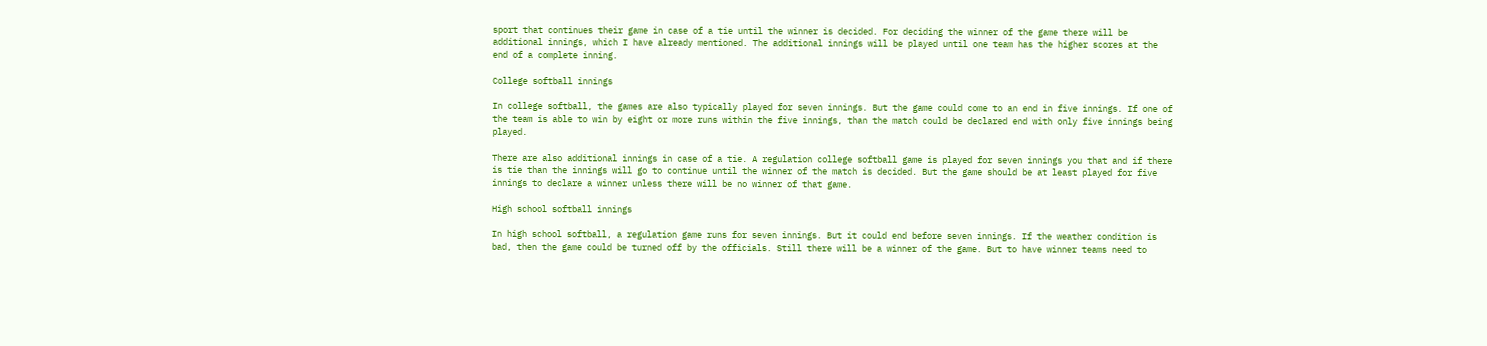sport that continues their game in case of a tie until the winner is decided. For deciding the winner of the game there will be additional innings, which I have already mentioned. The additional innings will be played until one team has the higher scores at the end of a complete inning.

College softball innings

In college softball, the games are also typically played for seven innings. But the game could come to an end in five innings. If one of the team is able to win by eight or more runs within the five innings, than the match could be declared end with only five innings being played.

There are also additional innings in case of a tie. A regulation college softball game is played for seven innings you that and if there is tie than the innings will go to continue until the winner of the match is decided. But the game should be at least played for five innings to declare a winner unless there will be no winner of that game.

High school softball innings

In high school softball, a regulation game runs for seven innings. But it could end before seven innings. If the weather condition is bad, then the game could be turned off by the officials. Still there will be a winner of the game. But to have winner teams need to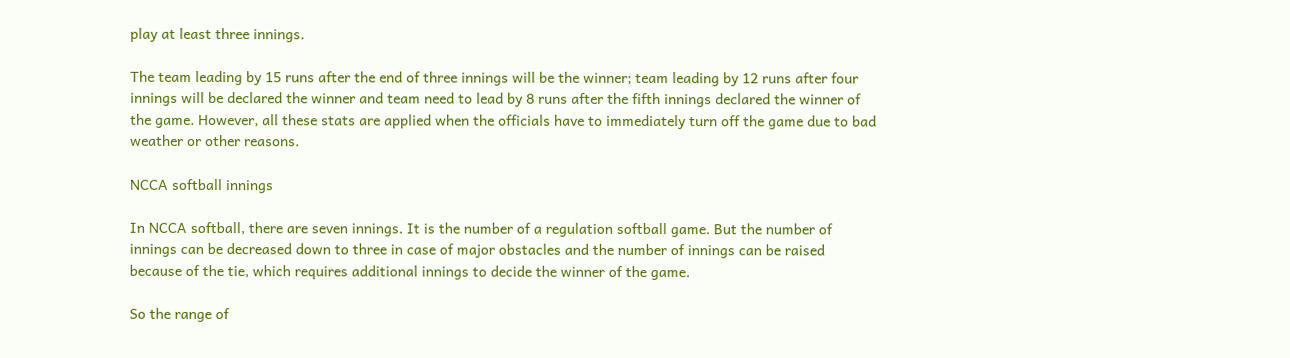play at least three innings.

The team leading by 15 runs after the end of three innings will be the winner; team leading by 12 runs after four innings will be declared the winner and team need to lead by 8 runs after the fifth innings declared the winner of the game. However, all these stats are applied when the officials have to immediately turn off the game due to bad weather or other reasons.

NCCA softball innings

In NCCA softball, there are seven innings. It is the number of a regulation softball game. But the number of innings can be decreased down to three in case of major obstacles and the number of innings can be raised because of the tie, which requires additional innings to decide the winner of the game.

So the range of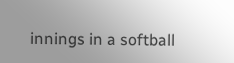innings in a softball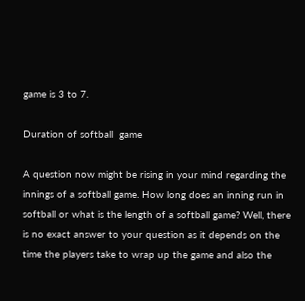game is 3 to 7.

Duration of softball  game

A question now might be rising in your mind regarding the innings of a softball game. How long does an inning run in softball or what is the length of a softball game? Well, there is no exact answer to your question as it depends on the time the players take to wrap up the game and also the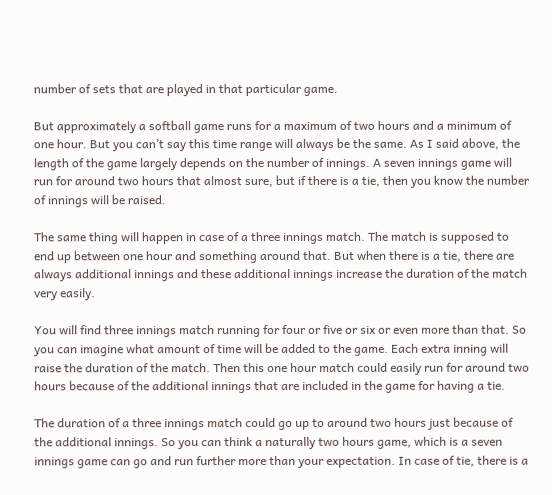number of sets that are played in that particular game.

But approximately a softball game runs for a maximum of two hours and a minimum of one hour. But you can’t say this time range will always be the same. As I said above, the length of the game largely depends on the number of innings. A seven innings game will run for around two hours that almost sure, but if there is a tie, then you know the number of innings will be raised.

The same thing will happen in case of a three innings match. The match is supposed to end up between one hour and something around that. But when there is a tie, there are always additional innings and these additional innings increase the duration of the match very easily.

You will find three innings match running for four or five or six or even more than that. So you can imagine what amount of time will be added to the game. Each extra inning will raise the duration of the match. Then this one hour match could easily run for around two hours because of the additional innings that are included in the game for having a tie.

The duration of a three innings match could go up to around two hours just because of the additional innings. So you can think a naturally two hours game, which is a seven innings game can go and run further more than your expectation. In case of tie, there is a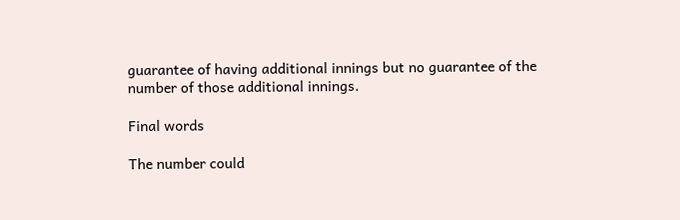guarantee of having additional innings but no guarantee of the number of those additional innings.

Final words

The number could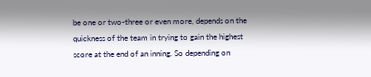be one or two-three or even more, depends on the quickness of the team in trying to gain the highest score at the end of an inning. So depending on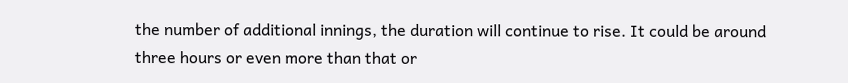the number of additional innings, the duration will continue to rise. It could be around three hours or even more than that or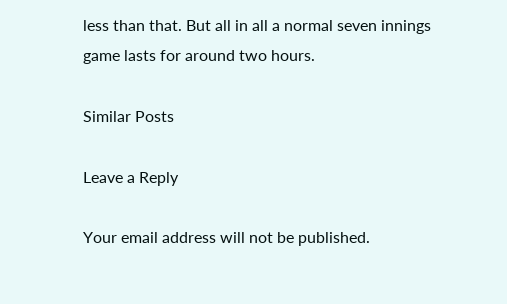less than that. But all in all a normal seven innings game lasts for around two hours.

Similar Posts

Leave a Reply

Your email address will not be published.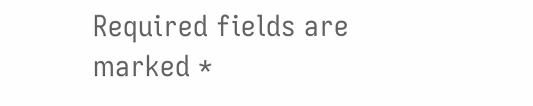Required fields are marked *